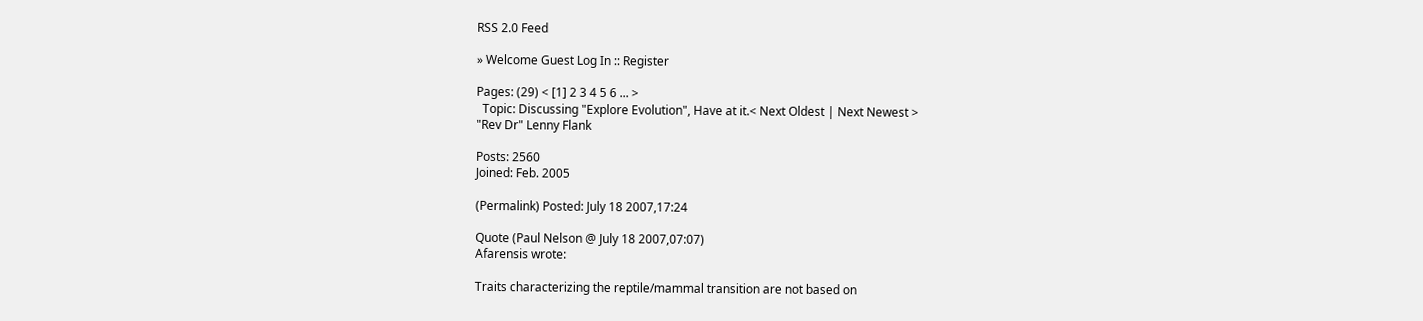RSS 2.0 Feed

» Welcome Guest Log In :: Register

Pages: (29) < [1] 2 3 4 5 6 ... >
  Topic: Discussing "Explore Evolution", Have at it.< Next Oldest | Next Newest >
"Rev Dr" Lenny Flank

Posts: 2560
Joined: Feb. 2005

(Permalink) Posted: July 18 2007,17:24

Quote (Paul Nelson @ July 18 2007,07:07)
Afarensis wrote:

Traits characterizing the reptile/mammal transition are not based on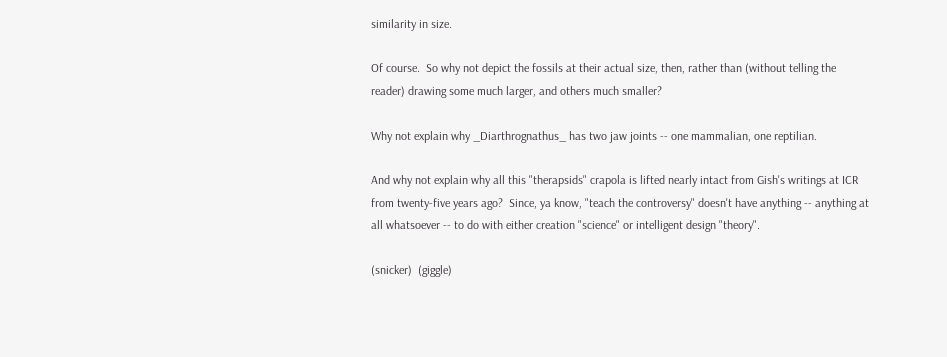similarity in size.

Of course.  So why not depict the fossils at their actual size, then, rather than (without telling the reader) drawing some much larger, and others much smaller?

Why not explain why _Diarthrognathus_ has two jaw joints -- one mammalian, one reptilian.

And why not explain why all this "therapsids" crapola is lifted nearly intact from Gish's writings at ICR from twenty-five years ago?  Since, ya know, "teach the controversy" doesn't have anything -- anything at all whatsoever -- to do with either creation "science" or intelligent design "theory".

(snicker)  (giggle)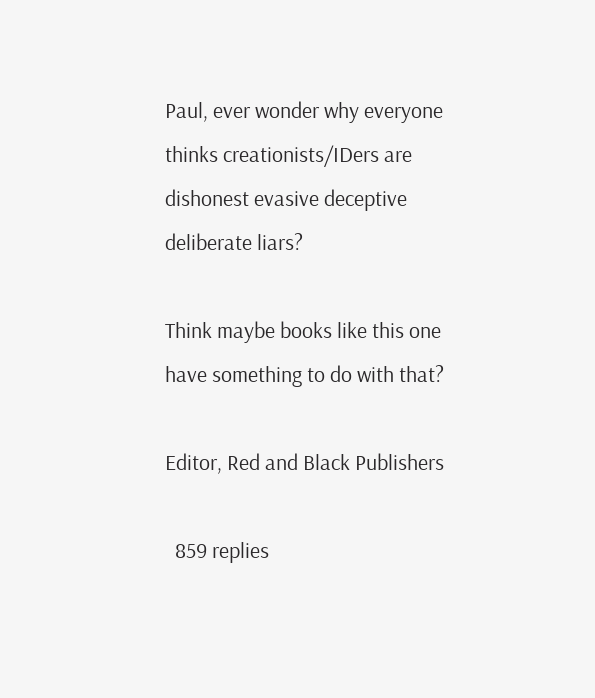Paul, ever wonder why everyone thinks creationists/IDers are dishonest evasive deceptive deliberate liars?

Think maybe books like this one have something to do with that?

Editor, Red and Black Publishers

  859 replies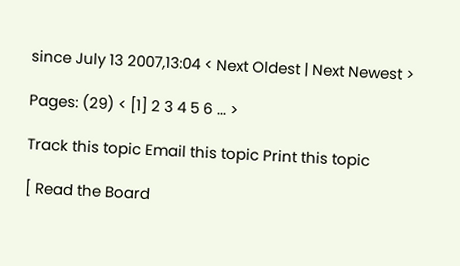since July 13 2007,13:04 < Next Oldest | Next Newest >

Pages: (29) < [1] 2 3 4 5 6 ... >

Track this topic Email this topic Print this topic

[ Read the Board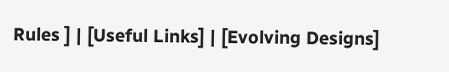Rules ] | [Useful Links] | [Evolving Designs]